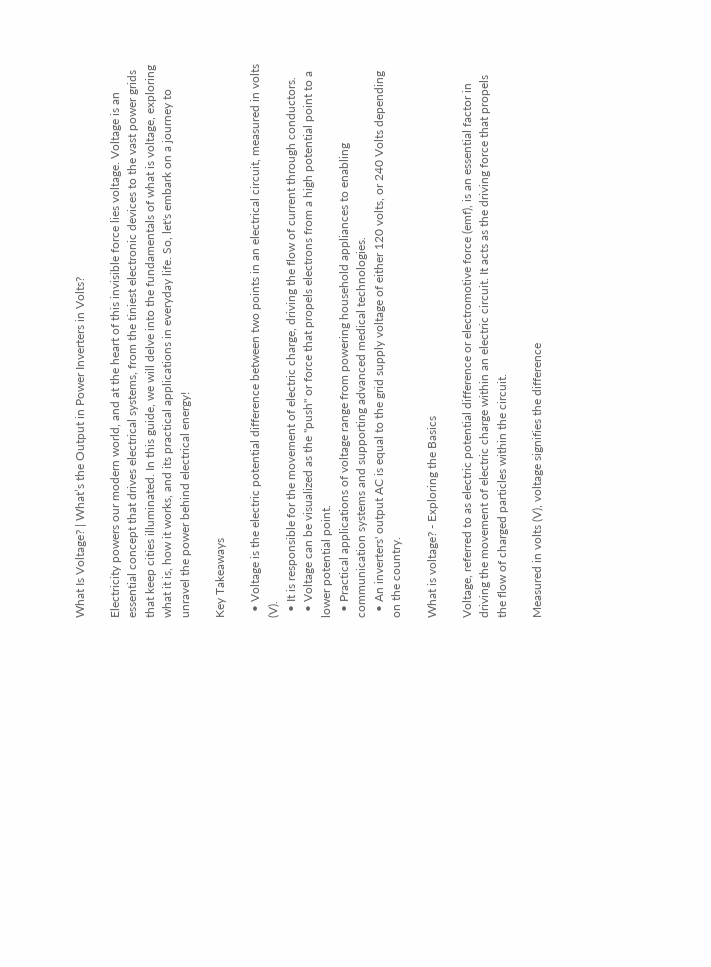What Is Voltage? | What’s the Output in Power Inverters in Volts?

Electricity powers our modern world, and at the heart of this invisible force lies voltage. Voltage is an essential concept that drives electrical systems, from the tiniest electronic devices to the vast power grids that keep cities illuminated. In this guide, we will delve into the fundamentals of what is voltage, exploring what it is, how it works, and its practical applications in everyday life. So, let's embark on a journey to unravel the power behind electrical energy!

Key Takeaways

  • Voltage is the electric potential difference between two points in an electrical circuit, measured in volts (V).
  • It is responsible for the movement of electric charge, driving the flow of current through conductors.
  • Voltage can be visualized as the "push" or force that propels electrons from a high potential point to a lower potential point.
  • Practical applications of voltage range from powering household appliances to enabling communication systems and supporting advanced medical technologies.
  • An inverters' output AC is equal to the grid supply voltage of either 120 volts, or 240 Volts depending on the country.

What is voltage? - Exploring the Basics

Voltage, referred to as electric potential difference or electromotive force (emf), is an essential factor in driving the movement of electric charge within an electric circuit. It acts as the driving force that propels the flow of charged particles within the circuit.

Measured in volts (V), voltage signifies the difference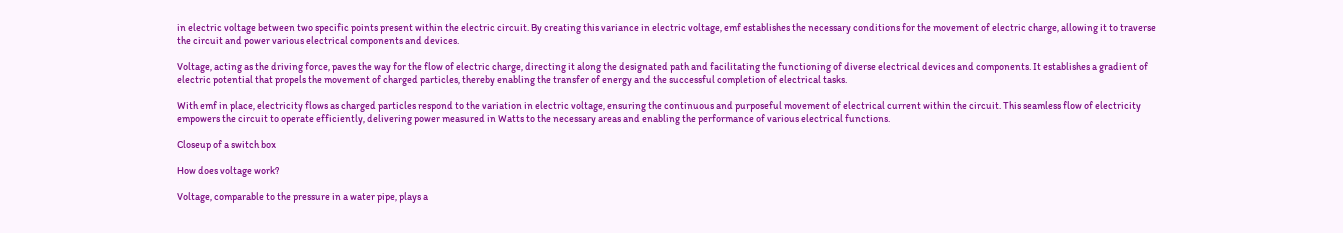in electric voltage between two specific points present within the electric circuit. By creating this variance in electric voltage, emf establishes the necessary conditions for the movement of electric charge, allowing it to traverse the circuit and power various electrical components and devices.

Voltage, acting as the driving force, paves the way for the flow of electric charge, directing it along the designated path and facilitating the functioning of diverse electrical devices and components. It establishes a gradient of electric potential that propels the movement of charged particles, thereby enabling the transfer of energy and the successful completion of electrical tasks.

With emf in place, electricity flows as charged particles respond to the variation in electric voltage, ensuring the continuous and purposeful movement of electrical current within the circuit. This seamless flow of electricity empowers the circuit to operate efficiently, delivering power measured in Watts to the necessary areas and enabling the performance of various electrical functions.

Closeup of a switch box

How does voltage work?

Voltage, comparable to the pressure in a water pipe, plays a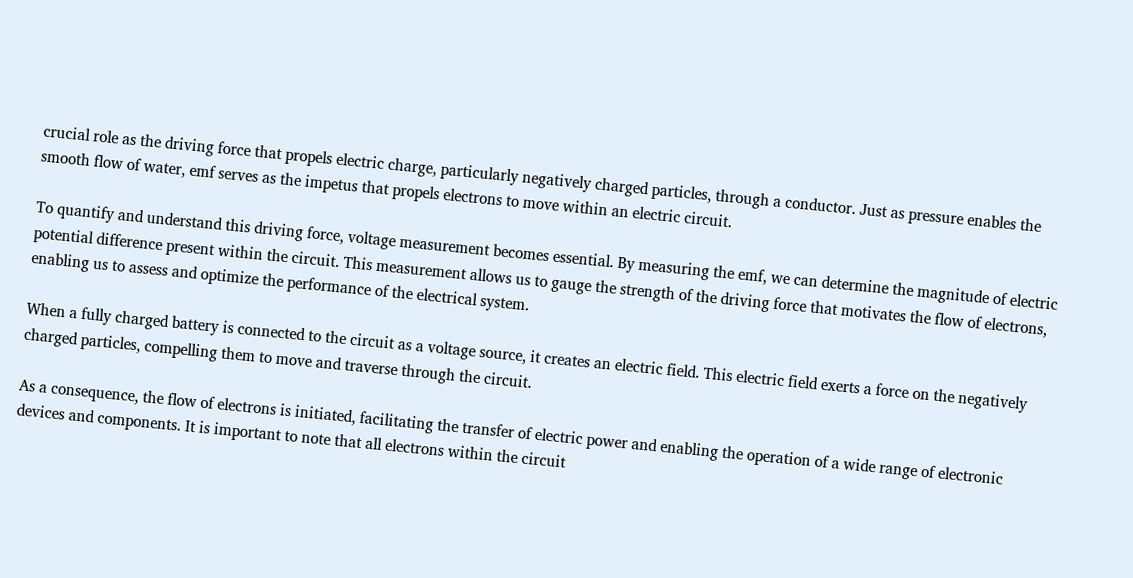crucial role as the driving force that propels electric charge, particularly negatively charged particles, through a conductor. Just as pressure enables the smooth flow of water, emf serves as the impetus that propels electrons to move within an electric circuit.

To quantify and understand this driving force, voltage measurement becomes essential. By measuring the emf, we can determine the magnitude of electric potential difference present within the circuit. This measurement allows us to gauge the strength of the driving force that motivates the flow of electrons, enabling us to assess and optimize the performance of the electrical system.

When a fully charged battery is connected to the circuit as a voltage source, it creates an electric field. This electric field exerts a force on the negatively charged particles, compelling them to move and traverse through the circuit.

As a consequence, the flow of electrons is initiated, facilitating the transfer of electric power and enabling the operation of a wide range of electronic devices and components. It is important to note that all electrons within the circuit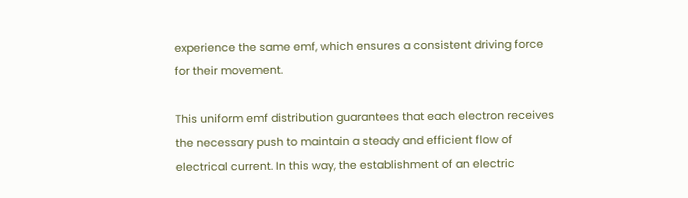experience the same emf, which ensures a consistent driving force for their movement.

This uniform emf distribution guarantees that each electron receives the necessary push to maintain a steady and efficient flow of electrical current. In this way, the establishment of an electric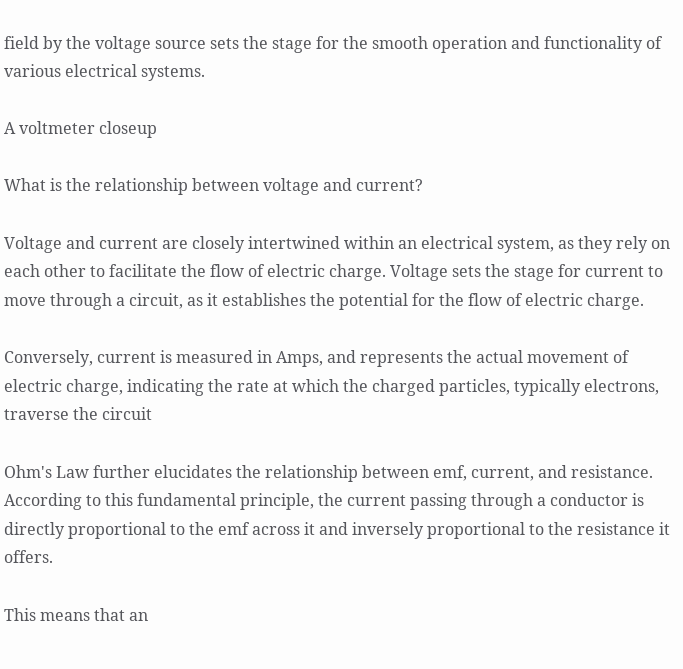field by the voltage source sets the stage for the smooth operation and functionality of various electrical systems.

A voltmeter closeup

What is the relationship between voltage and current?

Voltage and current are closely intertwined within an electrical system, as they rely on each other to facilitate the flow of electric charge. Voltage sets the stage for current to move through a circuit, as it establishes the potential for the flow of electric charge.

Conversely, current is measured in Amps, and represents the actual movement of electric charge, indicating the rate at which the charged particles, typically electrons, traverse the circuit

Ohm's Law further elucidates the relationship between emf, current, and resistance. According to this fundamental principle, the current passing through a conductor is directly proportional to the emf across it and inversely proportional to the resistance it offers.

This means that an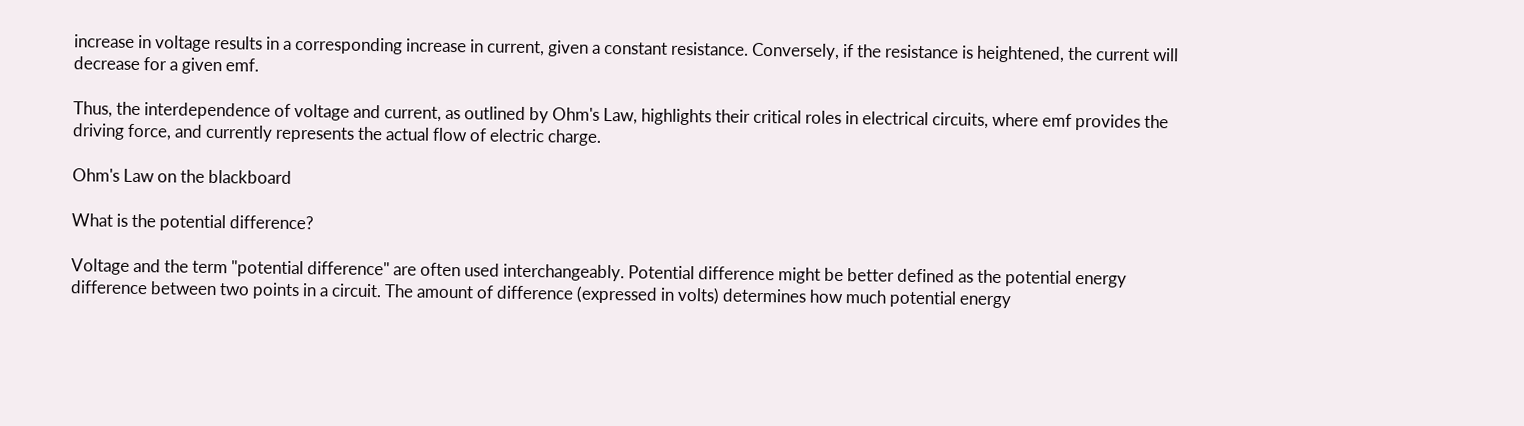increase in voltage results in a corresponding increase in current, given a constant resistance. Conversely, if the resistance is heightened, the current will decrease for a given emf.

Thus, the interdependence of voltage and current, as outlined by Ohm's Law, highlights their critical roles in electrical circuits, where emf provides the driving force, and currently represents the actual flow of electric charge.

Ohm's Law on the blackboard

What is the potential difference?

Voltage and the term "potential difference" are often used interchangeably. Potential difference might be better defined as the potential energy difference between two points in a circuit. The amount of difference (expressed in volts) determines how much potential energy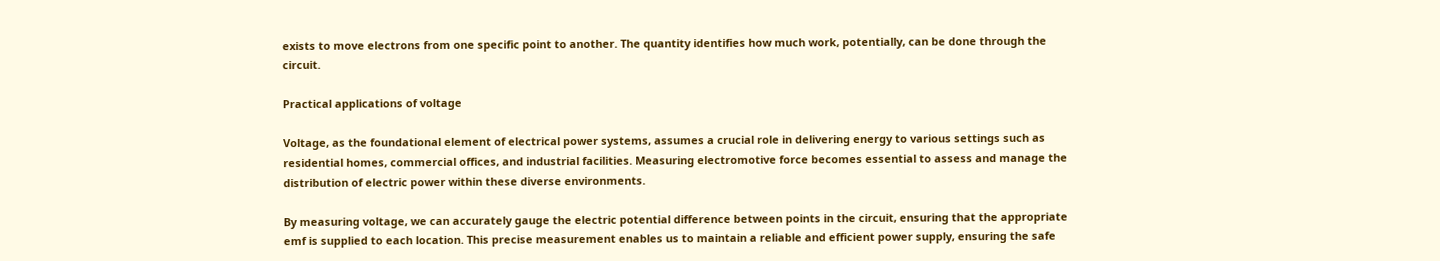exists to move electrons from one specific point to another. The quantity identifies how much work, potentially, can be done through the circuit.

Practical applications of voltage

Voltage, as the foundational element of electrical power systems, assumes a crucial role in delivering energy to various settings such as residential homes, commercial offices, and industrial facilities. Measuring electromotive force becomes essential to assess and manage the distribution of electric power within these diverse environments.

By measuring voltage, we can accurately gauge the electric potential difference between points in the circuit, ensuring that the appropriate emf is supplied to each location. This precise measurement enables us to maintain a reliable and efficient power supply, ensuring the safe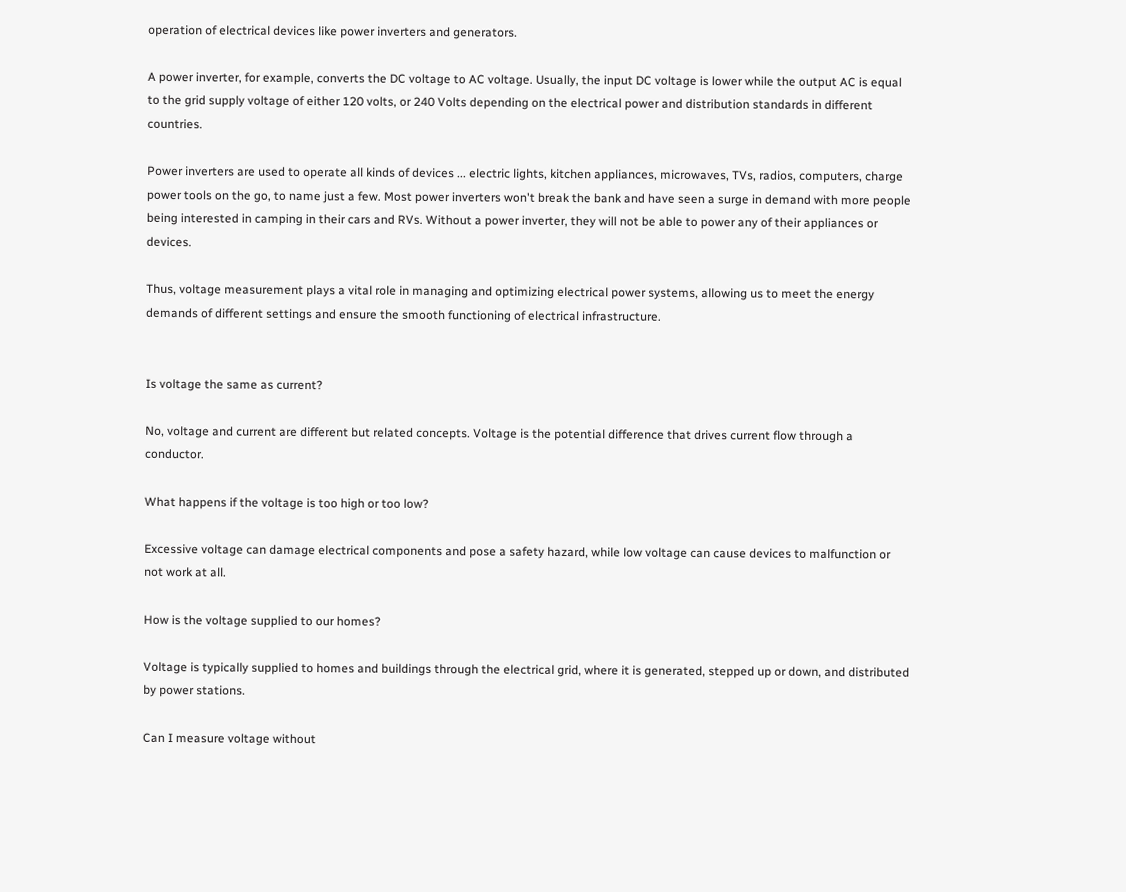operation of electrical devices like power inverters and generators.

A power inverter, for example, converts the DC voltage to AC voltage. Usually, the input DC voltage is lower while the output AC is equal to the grid supply voltage of either 120 volts, or 240 Volts depending on the electrical power and distribution standards in different countries.

Power inverters are used to operate all kinds of devices ... electric lights, kitchen appliances, microwaves, TVs, radios, computers, charge power tools on the go, to name just a few. Most power inverters won't break the bank and have seen a surge in demand with more people being interested in camping in their cars and RVs. Without a power inverter, they will not be able to power any of their appliances or devices.

Thus, voltage measurement plays a vital role in managing and optimizing electrical power systems, allowing us to meet the energy demands of different settings and ensure the smooth functioning of electrical infrastructure.


Is voltage the same as current?

No, voltage and current are different but related concepts. Voltage is the potential difference that drives current flow through a conductor.

What happens if the voltage is too high or too low?

Excessive voltage can damage electrical components and pose a safety hazard, while low voltage can cause devices to malfunction or not work at all.

How is the voltage supplied to our homes?

Voltage is typically supplied to homes and buildings through the electrical grid, where it is generated, stepped up or down, and distributed by power stations.

Can I measure voltage without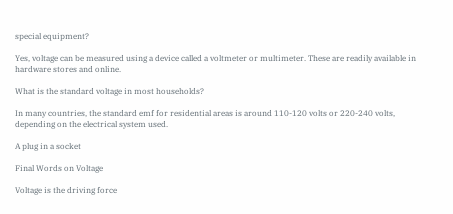special equipment?

Yes, voltage can be measured using a device called a voltmeter or multimeter. These are readily available in hardware stores and online.

What is the standard voltage in most households?

In many countries, the standard emf for residential areas is around 110-120 volts or 220-240 volts, depending on the electrical system used.

A plug in a socket

Final Words on Voltage

Voltage is the driving force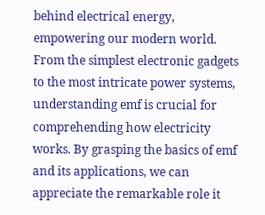behind electrical energy, empowering our modern world. From the simplest electronic gadgets to the most intricate power systems, understanding emf is crucial for comprehending how electricity works. By grasping the basics of emf and its applications, we can appreciate the remarkable role it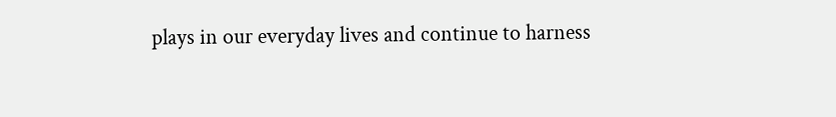plays in our everyday lives and continue to harness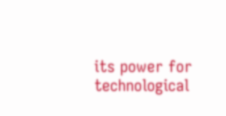its power for technological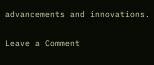advancements and innovations.

Leave a Comment